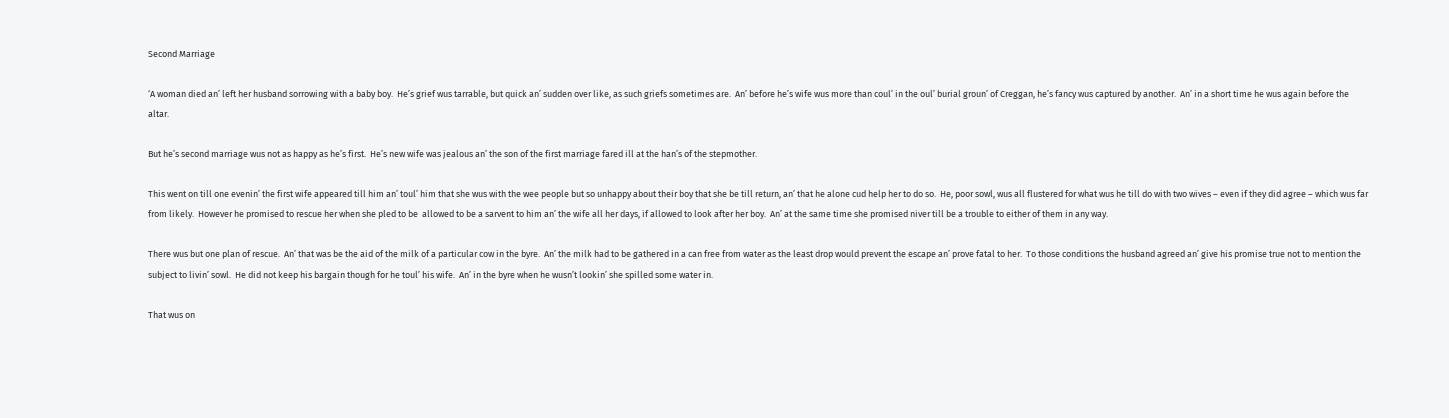Second Marriage

‘A woman died an’ left her husband sorrowing with a baby boy.  He’s grief wus tarrable, but quick an’ sudden over like, as such griefs sometimes are.  An’ before he’s wife wus more than coul’ in the oul’ burial groun’ of Creggan, he’s fancy wus captured by another.  An’ in a short time he wus again before the altar.

But he’s second marriage wus not as happy as he’s first.  He’s new wife was jealous an’ the son of the first marriage fared ill at the han’s of the stepmother.

This went on till one evenin’ the first wife appeared till him an’ toul’ him that she wus with the wee people but so unhappy about their boy that she be till return, an’ that he alone cud help her to do so.  He, poor sowl, wus all flustered for what wus he till do with two wives – even if they did agree – which wus far from likely.  However he promised to rescue her when she pled to be  allowed to be a sarvent to him an’ the wife all her days, if allowed to look after her boy.  An’ at the same time she promised niver till be a trouble to either of them in any way.

There wus but one plan of rescue.  An’ that was be the aid of the milk of a particular cow in the byre.  An’ the milk had to be gathered in a can free from water as the least drop would prevent the escape an’ prove fatal to her.  To those conditions the husband agreed an’ give his promise true not to mention the subject to livin’ sowl.  He did not keep his bargain though for he toul’ his wife.  An’ in the byre when he wusn’t lookin’ she spilled some water in.

That wus on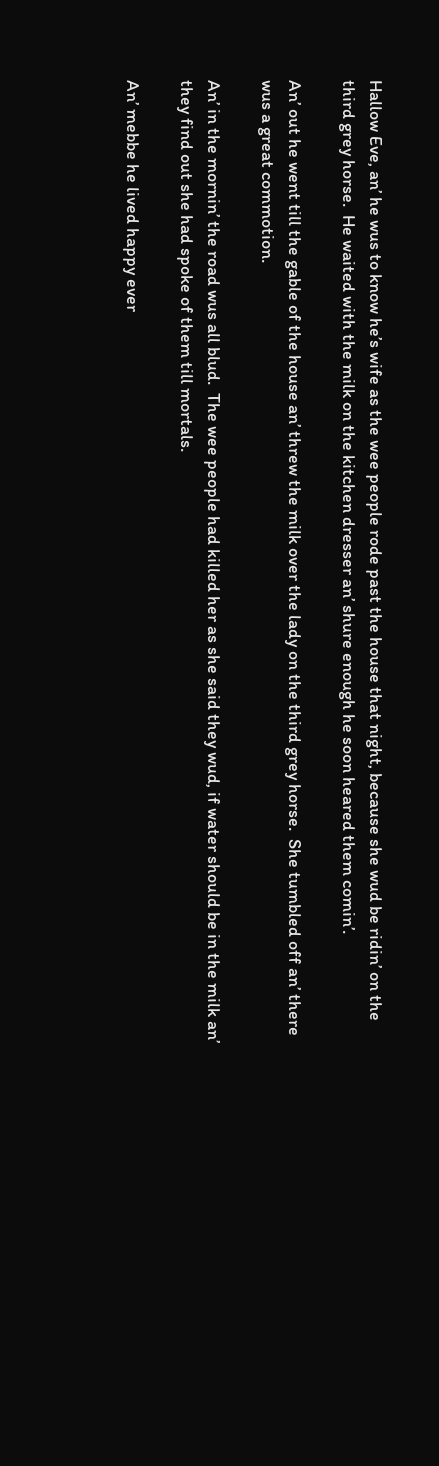Hallow Eve, an’ he wus to know he’s wife as the wee people rode past the house that night, because she wud be ridin’ on the third grey horse.  He waited with the milk on the kitchen dresser an’ shure enough he soon heared them comin’.

An’ out he went till the gable of the house an’ threw the milk over the lady on the third grey horse.  She tumbled off an’ there wus a great commotion.

An’ in the mornin’ the road wus all blud.  The wee people had killed her as she said they wud, if water should be in the milk an’ they find out she had spoke of them till mortals.

An’ mebbe he lived happy ever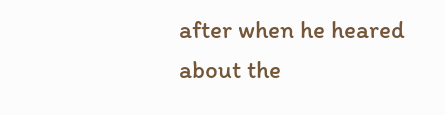after when he heared about the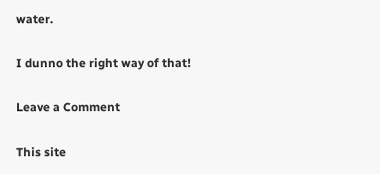water.

I dunno the right way of that!

Leave a Comment

This site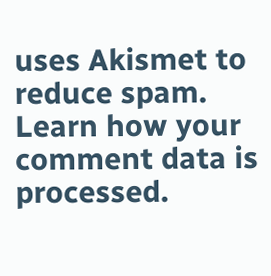uses Akismet to reduce spam. Learn how your comment data is processed.